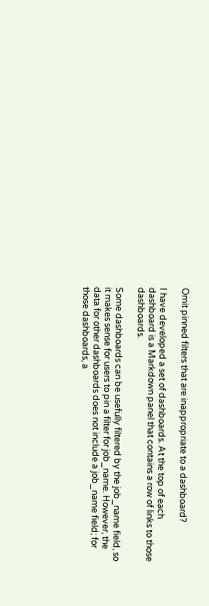Omit pinned filters that are inappropriate to a dashboard?

I have developed a set of dashboards. At the top of each dashboard is a Markdown panel that contains a row of links to those dashboards.

Some dashboards can be usefully filtered by the job_name field, so it makes sense for users to pin a filter for job_name. However, the data for other dashboards does not include a job_name field; for those dashboards, a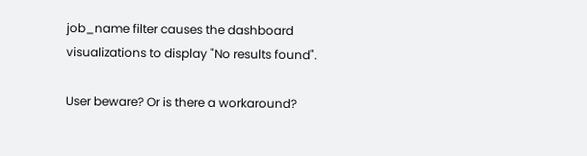job_name filter causes the dashboard visualizations to display "No results found".

User beware? Or is there a workaround?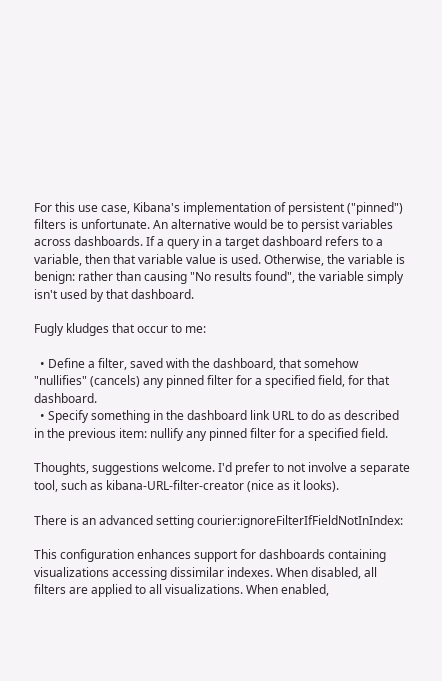For this use case, Kibana's implementation of persistent ("pinned") filters is unfortunate. An alternative would be to persist variables across dashboards. If a query in a target dashboard refers to a variable, then that variable value is used. Otherwise, the variable is benign: rather than causing "No results found", the variable simply isn't used by that dashboard.

Fugly kludges that occur to me:

  • Define a filter, saved with the dashboard, that somehow "nullifies" (cancels) any pinned filter for a specified field, for that dashboard.
  • Specify something in the dashboard link URL to do as described in the previous item: nullify any pinned filter for a specified field.

Thoughts, suggestions welcome. I'd prefer to not involve a separate tool, such as kibana-URL-filter-creator (nice as it looks).

There is an advanced setting courier:ignoreFilterIfFieldNotInIndex:

This configuration enhances support for dashboards containing visualizations accessing dissimilar indexes. When disabled, all filters are applied to all visualizations. When enabled,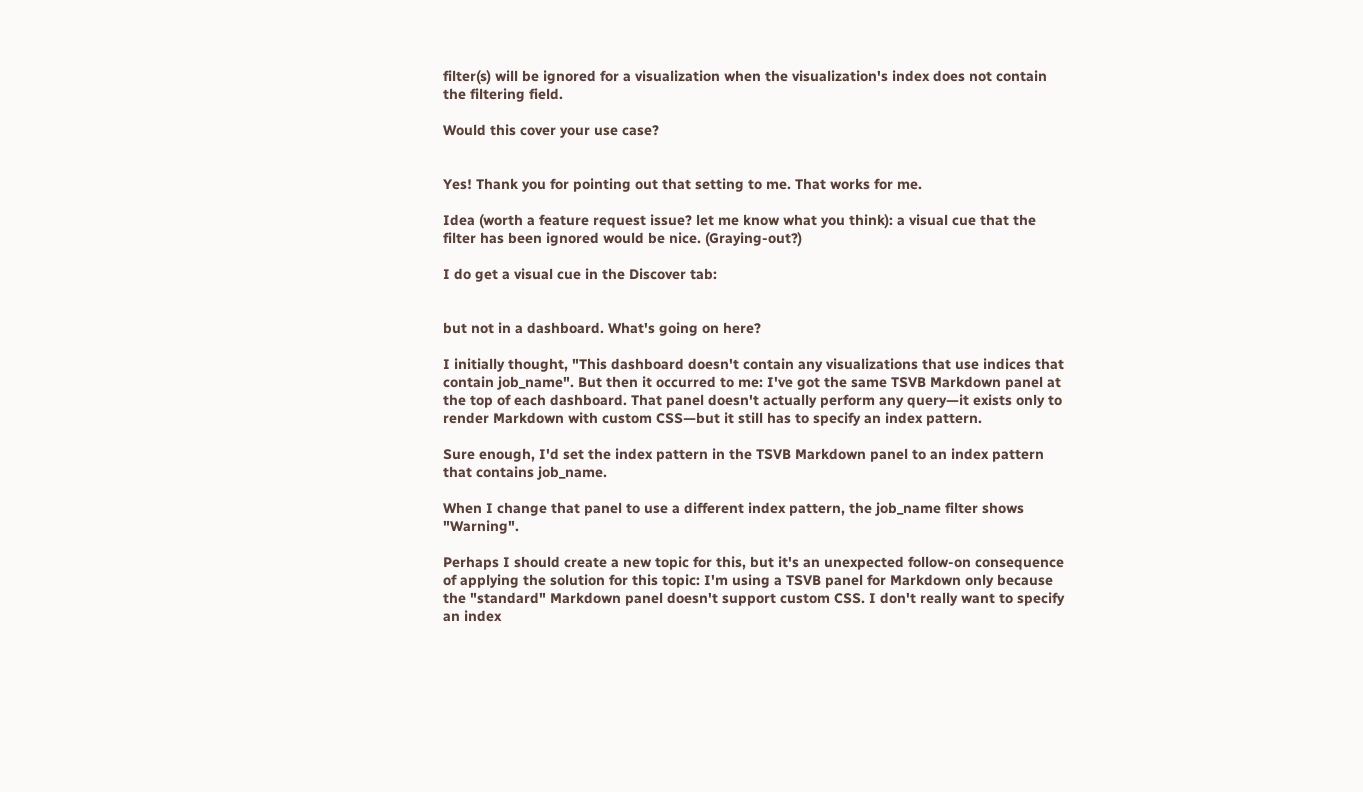filter(s) will be ignored for a visualization when the visualization's index does not contain the filtering field.

Would this cover your use case?


Yes! Thank you for pointing out that setting to me. That works for me.

Idea (worth a feature request issue? let me know what you think): a visual cue that the filter has been ignored would be nice. (Graying-out?)

I do get a visual cue in the Discover tab:


but not in a dashboard. What's going on here?

I initially thought, "This dashboard doesn't contain any visualizations that use indices that contain job_name". But then it occurred to me: I've got the same TSVB Markdown panel at the top of each dashboard. That panel doesn't actually perform any query—it exists only to render Markdown with custom CSS—but it still has to specify an index pattern.

Sure enough, I'd set the index pattern in the TSVB Markdown panel to an index pattern that contains job_name.

When I change that panel to use a different index pattern, the job_name filter shows "Warning".

Perhaps I should create a new topic for this, but it's an unexpected follow-on consequence of applying the solution for this topic: I'm using a TSVB panel for Markdown only because the "standard" Markdown panel doesn't support custom CSS. I don't really want to specify an index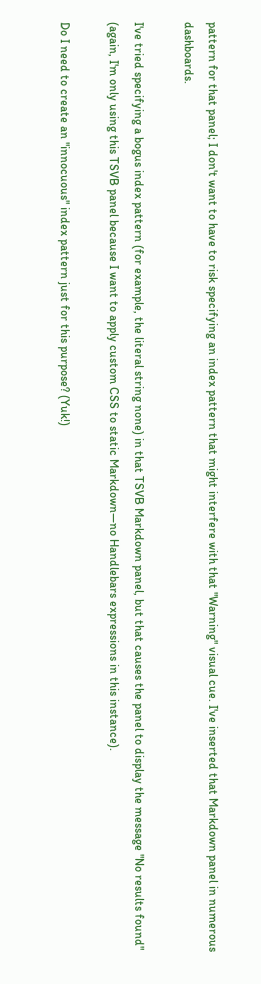pattern for that panel; I don't want to have to risk specifying an index pattern that might interfere with that "Warning" visual cue. I've inserted that Markdown panel in numerous dashboards.

I've tried specifying a bogus index pattern (for example, the literal string none) in that TSVB Markdown panel, but that causes the panel to display the message "No results found" (again, I'm only using this TSVB panel because I want to apply custom CSS to static Markdown—no Handlebars expressions in this instance).

Do I need to create an "innocuous" index pattern just for this purpose? (Yuk!)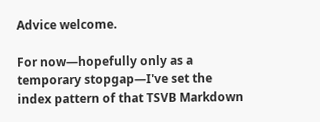Advice welcome.

For now—hopefully only as a temporary stopgap—I've set the index pattern of that TSVB Markdown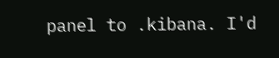panel to .kibana. I'd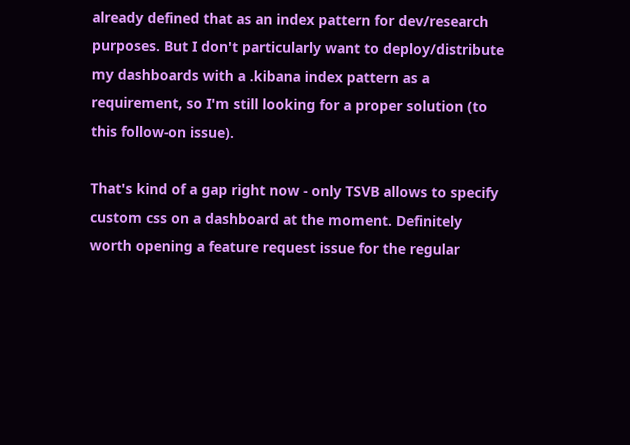already defined that as an index pattern for dev/research purposes. But I don't particularly want to deploy/distribute my dashboards with a .kibana index pattern as a requirement, so I'm still looking for a proper solution (to this follow-on issue).

That's kind of a gap right now - only TSVB allows to specify custom css on a dashboard at the moment. Definitely worth opening a feature request issue for the regular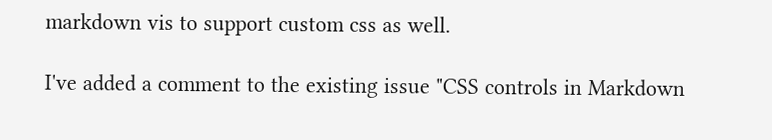markdown vis to support custom css as well.

I've added a comment to the existing issue "CSS controls in Markdown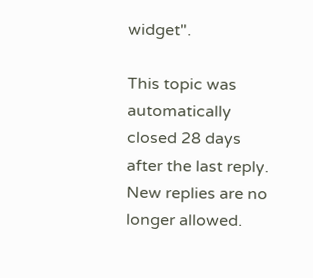widget".

This topic was automatically closed 28 days after the last reply. New replies are no longer allowed.